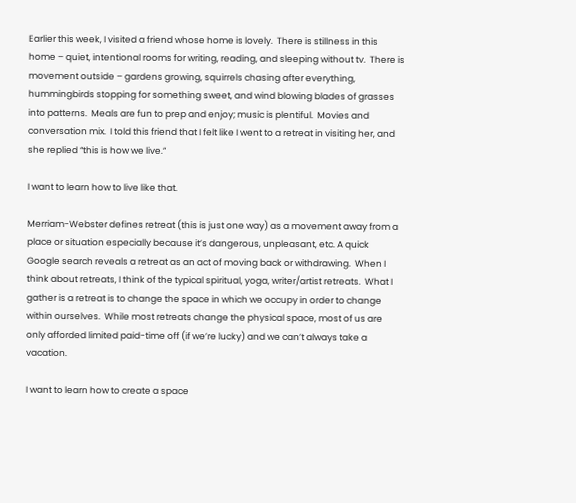Earlier this week, I visited a friend whose home is lovely.  There is stillness in this home – quiet, intentional rooms for writing, reading, and sleeping without tv.  There is movement outside – gardens growing, squirrels chasing after everything, hummingbirds stopping for something sweet, and wind blowing blades of grasses into patterns.  Meals are fun to prep and enjoy; music is plentiful.  Movies and conversation mix.  I told this friend that I felt like I went to a retreat in visiting her, and she replied “this is how we live.”

I want to learn how to live like that.

Merriam-Webster defines retreat (this is just one way) as a movement away from a place or situation especially because it’s dangerous, unpleasant, etc. A quick Google search reveals a retreat as an act of moving back or withdrawing.  When I think about retreats, I think of the typical spiritual, yoga, writer/artist retreats.  What I gather is a retreat is to change the space in which we occupy in order to change within ourselves.  While most retreats change the physical space, most of us are only afforded limited paid-time off (if we’re lucky) and we can’t always take a vacation.

I want to learn how to create a space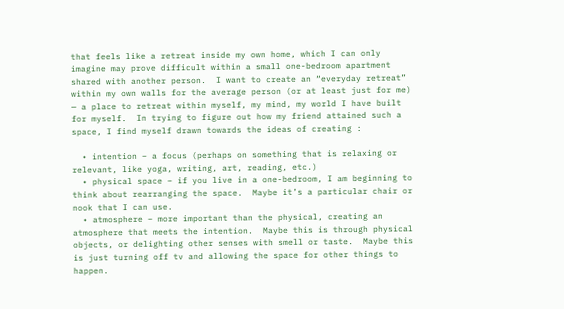that feels like a retreat inside my own home, which I can only imagine may prove difficult within a small one-bedroom apartment shared with another person.  I want to create an “everyday retreat” within my own walls for the average person (or at least just for me) — a place to retreat within myself, my mind, my world I have built for myself.  In trying to figure out how my friend attained such a space, I find myself drawn towards the ideas of creating :

  • intention – a focus (perhaps on something that is relaxing or relevant, like yoga, writing, art, reading, etc.)
  • physical space – if you live in a one-bedroom, I am beginning to think about rearranging the space.  Maybe it’s a particular chair or nook that I can use.
  • atmosphere – more important than the physical, creating an atmosphere that meets the intention.  Maybe this is through physical objects, or delighting other senses with smell or taste.  Maybe this is just turning off tv and allowing the space for other things to happen.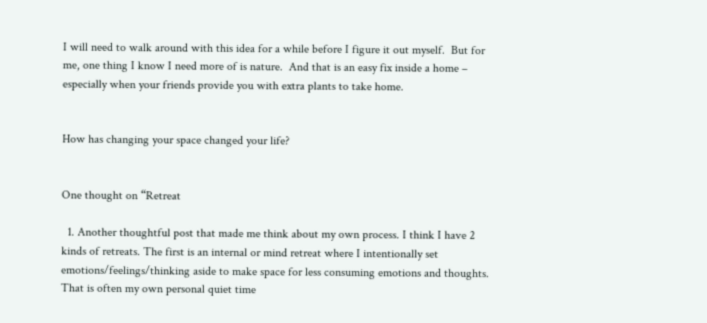I will need to walk around with this idea for a while before I figure it out myself.  But for me, one thing I know I need more of is nature.  And that is an easy fix inside a home – especially when your friends provide you with extra plants to take home.


How has changing your space changed your life?


One thought on “Retreat

  1. Another thoughtful post that made me think about my own process. I think I have 2 kinds of retreats. The first is an internal or mind retreat where I intentionally set emotions/feelings/thinking aside to make space for less consuming emotions and thoughts. That is often my own personal quiet time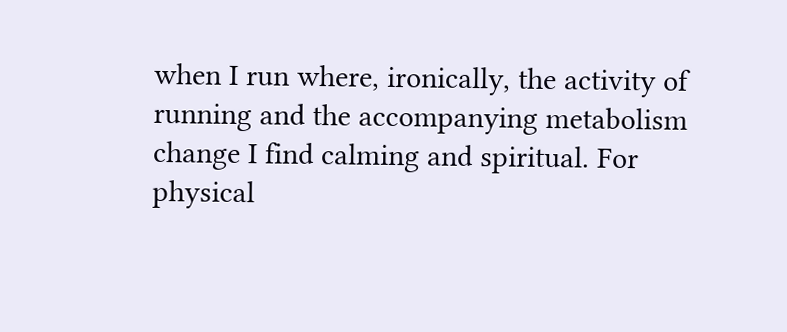when I run where, ironically, the activity of running and the accompanying metabolism change I find calming and spiritual. For physical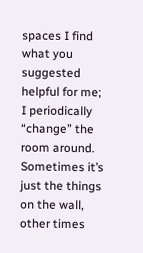spaces I find what you suggested helpful for me; I periodically “change” the room around. Sometimes it’s just the things on the wall, other times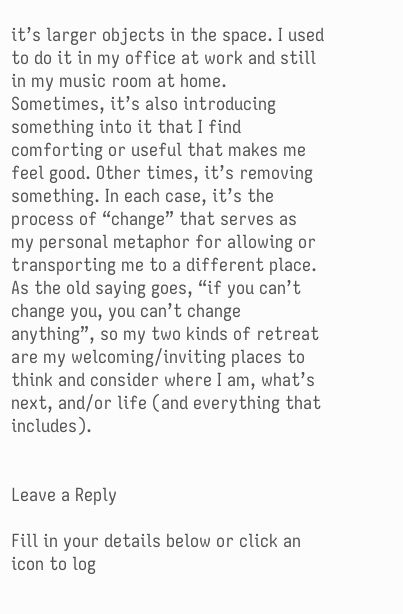it’s larger objects in the space. I used to do it in my office at work and still in my music room at home. Sometimes, it’s also introducing something into it that I find comforting or useful that makes me feel good. Other times, it’s removing something. In each case, it’s the process of “change” that serves as my personal metaphor for allowing or transporting me to a different place. As the old saying goes, “if you can’t change you, you can’t change anything”, so my two kinds of retreat are my welcoming/inviting places to think and consider where I am, what’s next, and/or life (and everything that includes).


Leave a Reply

Fill in your details below or click an icon to log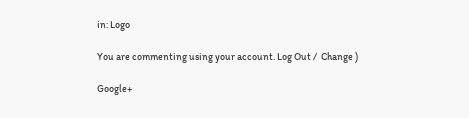in: Logo

You are commenting using your account. Log Out /  Change )

Google+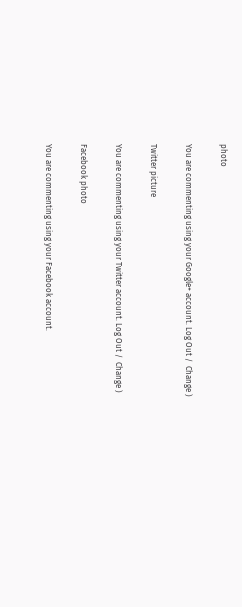photo

You are commenting using your Google+ account. Log Out /  Change )

Twitter picture

You are commenting using your Twitter account. Log Out /  Change )

Facebook photo

You are commenting using your Facebook account.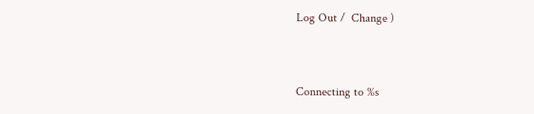Log Out /  Change )


Connecting to %s